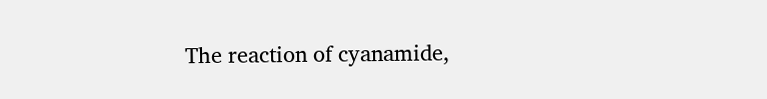The reaction of cyanamide,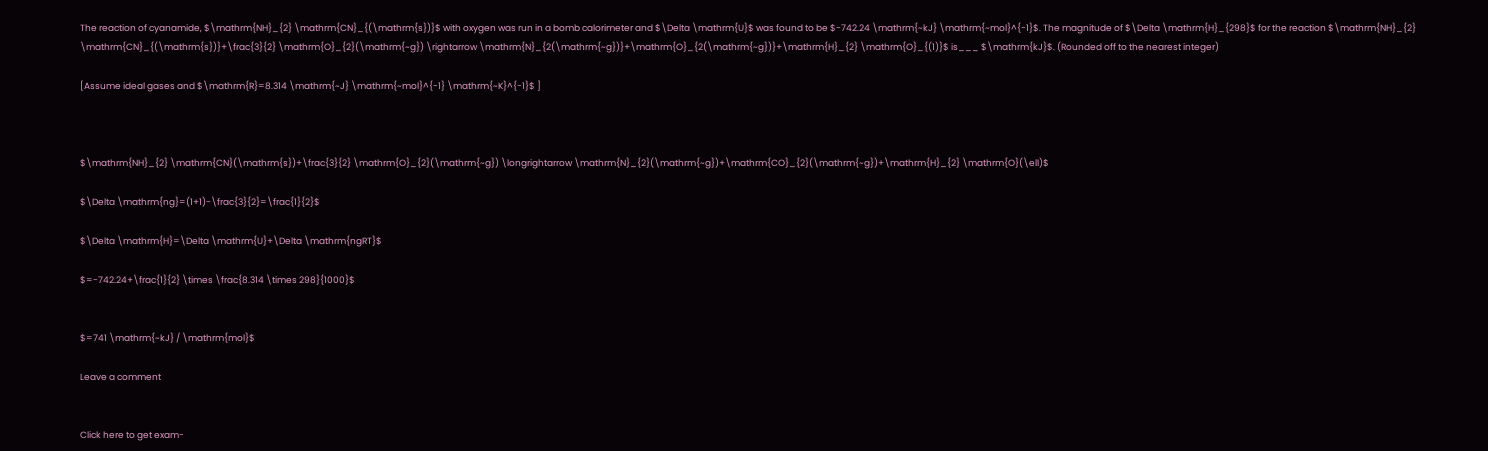The reaction of cyanamide, $\mathrm{NH}_{2} \mathrm{CN}_{(\mathrm{s})}$ with oxygen was run in a bomb calorimeter and $\Delta \mathrm{U}$ was found to be $-742.24 \mathrm{~kJ} \mathrm{~mol}^{-1}$. The magnitude of $\Delta \mathrm{H}_{298}$ for the reaction $\mathrm{NH}_{2} \mathrm{CN}_{(\mathrm{s})}+\frac{3}{2} \mathrm{O}_{2}(\mathrm{~g}) \rightarrow \mathrm{N}_{2(\mathrm{~g})}+\mathrm{O}_{2(\mathrm{~g})}+\mathrm{H}_{2} \mathrm{O}_{(1)}$ is___ $\mathrm{kJ}$. (Rounded off to the nearest integer)

[Assume ideal gases and $\mathrm{R}=8.314 \mathrm{~J} \mathrm{~mol}^{-1} \mathrm{~K}^{-1}$ ]



$\mathrm{NH}_{2} \mathrm{CN}(\mathrm{s})+\frac{3}{2} \mathrm{O}_{2}(\mathrm{~g}) \longrightarrow \mathrm{N}_{2}(\mathrm{~g})+\mathrm{CO}_{2}(\mathrm{~g})+\mathrm{H}_{2} \mathrm{O}(\ell)$

$\Delta \mathrm{ng}=(1+1)-\frac{3}{2}=\frac{1}{2}$

$\Delta \mathrm{H}=\Delta \mathrm{U}+\Delta \mathrm{ngRT}$

$=-742.24+\frac{1}{2} \times \frac{8.314 \times 298}{1000}$


$=741 \mathrm{~kJ} / \mathrm{mol}$

Leave a comment


Click here to get exam-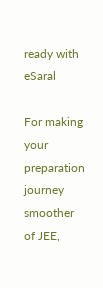ready with eSaral

For making your preparation journey smoother of JEE,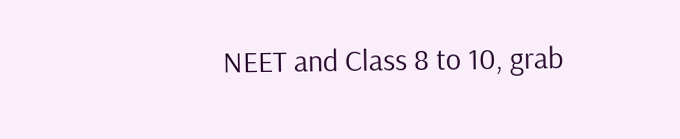NEET and Class 8 to 10, grab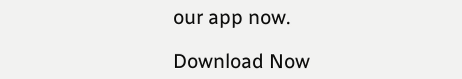our app now.

Download Now